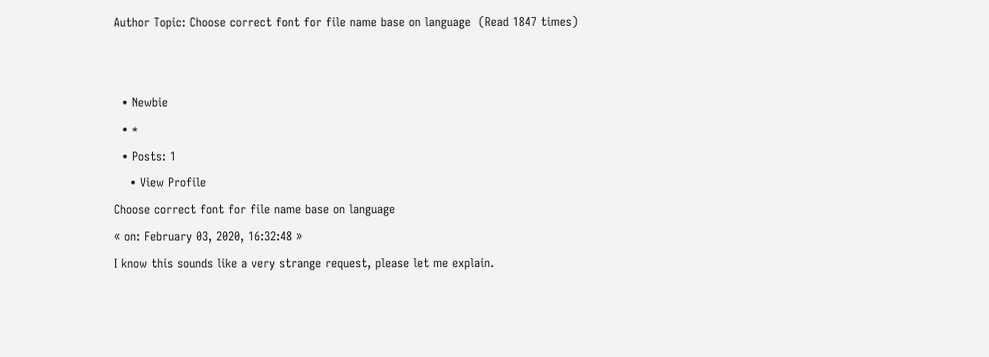Author Topic: Choose correct font for file name base on language  (Read 1847 times)


  • Newbie
  • *
  • Posts: 1
    • View Profile
Choose correct font for file name base on language
« on: February 03, 2020, 16:32:48 »
I know this sounds like a very strange request, please let me explain.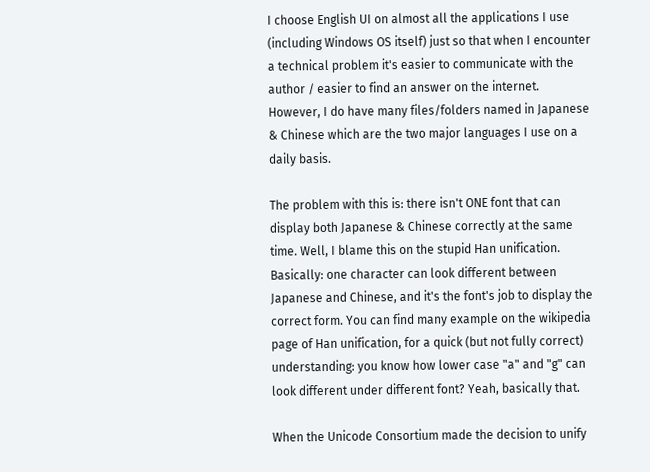I choose English UI on almost all the applications I use (including Windows OS itself) just so that when I encounter a technical problem it's easier to communicate with the author / easier to find an answer on the internet. However, I do have many files/folders named in Japanese & Chinese which are the two major languages I use on a daily basis.

The problem with this is: there isn't ONE font that can display both Japanese & Chinese correctly at the same time. Well, I blame this on the stupid Han unification. Basically: one character can look different between Japanese and Chinese, and it's the font's job to display the correct form. You can find many example on the wikipedia page of Han unification, for a quick (but not fully correct) understanding: you know how lower case "a" and "g" can look different under different font? Yeah, basically that.

When the Unicode Consortium made the decision to unify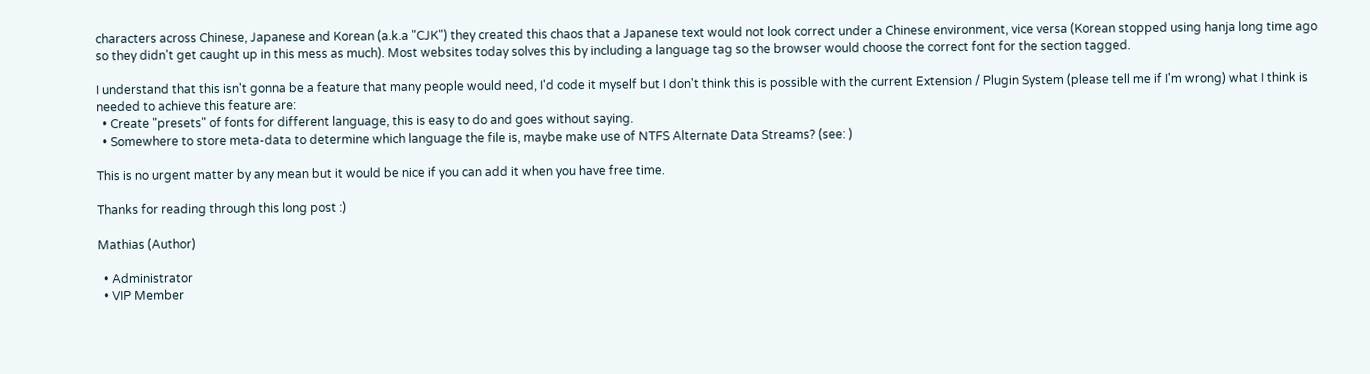characters across Chinese, Japanese and Korean (a.k.a "CJK") they created this chaos that a Japanese text would not look correct under a Chinese environment, vice versa (Korean stopped using hanja long time ago so they didn't get caught up in this mess as much). Most websites today solves this by including a language tag so the browser would choose the correct font for the section tagged.

I understand that this isn't gonna be a feature that many people would need, I'd code it myself but I don't think this is possible with the current Extension / Plugin System (please tell me if I'm wrong) what I think is needed to achieve this feature are:
  • Create "presets" of fonts for different language, this is easy to do and goes without saying.
  • Somewhere to store meta-data to determine which language the file is, maybe make use of NTFS Alternate Data Streams? (see: )

This is no urgent matter by any mean but it would be nice if you can add it when you have free time.

Thanks for reading through this long post :)

Mathias (Author)

  • Administrator
  • VIP Member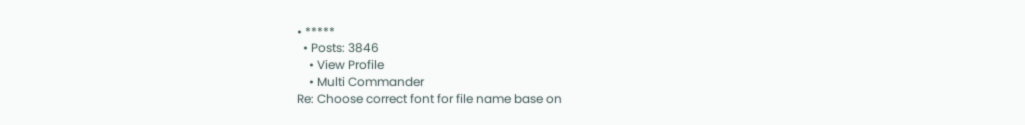• *****
  • Posts: 3846
    • View Profile
    • Multi Commander
Re: Choose correct font for file name base on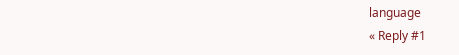language
« Reply #1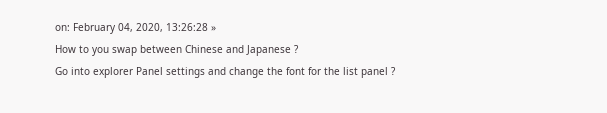on: February 04, 2020, 13:26:28 »
How to you swap between Chinese and Japanese ?
Go into explorer Panel settings and change the font for the list panel ?